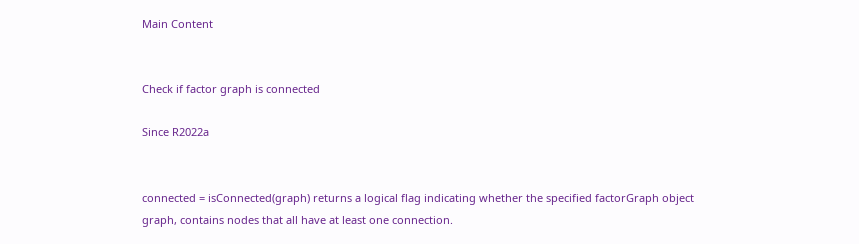Main Content


Check if factor graph is connected

Since R2022a


connected = isConnected(graph) returns a logical flag indicating whether the specified factorGraph object graph, contains nodes that all have at least one connection.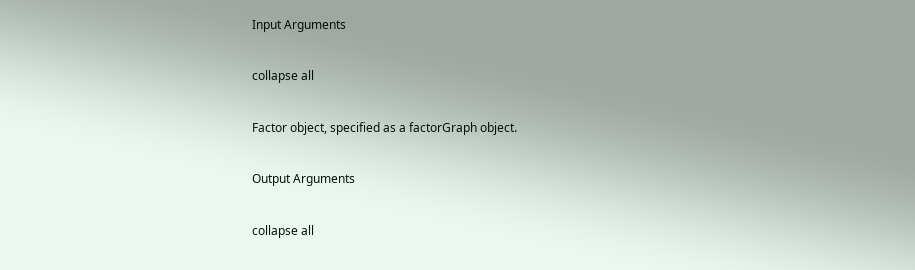Input Arguments

collapse all

Factor object, specified as a factorGraph object.

Output Arguments

collapse all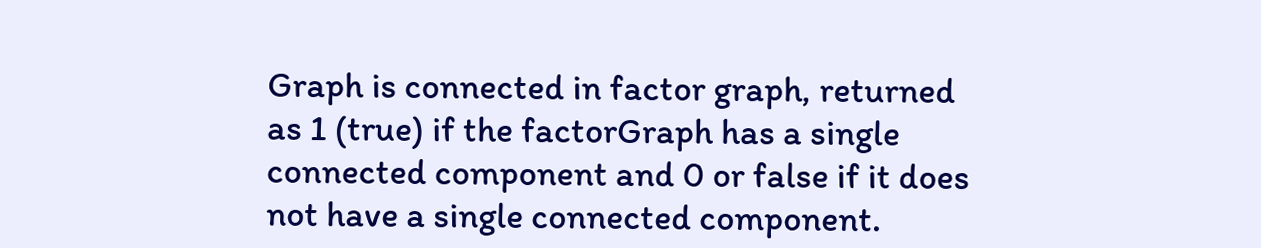Graph is connected in factor graph, returned as 1 (true) if the factorGraph has a single connected component and 0 or false if it does not have a single connected component.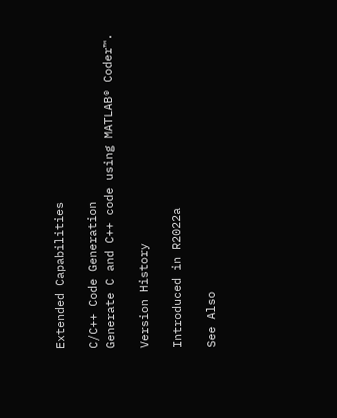Extended Capabilities

C/C++ Code Generation
Generate C and C++ code using MATLAB® Coder™.

Version History

Introduced in R2022a

See Also